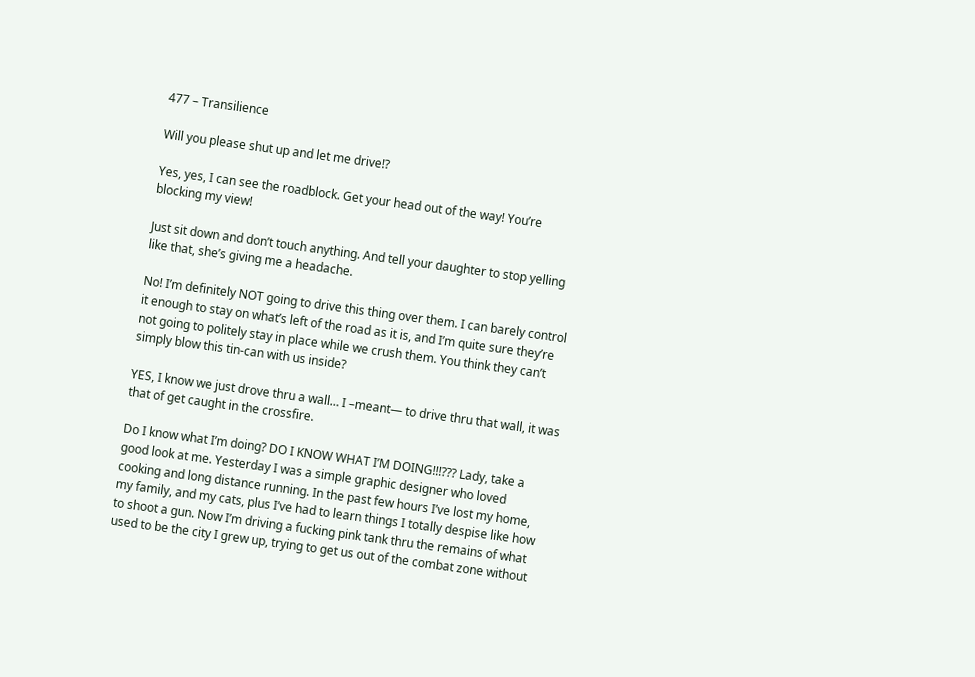477 – Transilience

Will you please shut up and let me drive!?

Yes, yes, I can see the roadblock. Get your head out of the way! You’re blocking my view!

Just sit down and don’t touch anything. And tell your daughter to stop yelling like that, she’s giving me a headache.

No! I’m definitely NOT going to drive this thing over them. I can barely control it enough to stay on what’s left of the road as it is, and I’m quite sure they’re not going to politely stay in place while we crush them. You think they can’t simply blow this tin-can with us inside?

YES, I know we just drove thru a wall… I –meant— to drive thru that wall, it was that of get caught in the crossfire.

Do I know what I’m doing? DO I KNOW WHAT I’M DOING!!!??? Lady, take a good look at me. Yesterday I was a simple graphic designer who loved cooking and long distance running. In the past few hours I’ve lost my home, my family, and my cats, plus I’ve had to learn things I totally despise like how to shoot a gun. Now I’m driving a fucking pink tank thru the remains of what used to be the city I grew up, trying to get us out of the combat zone without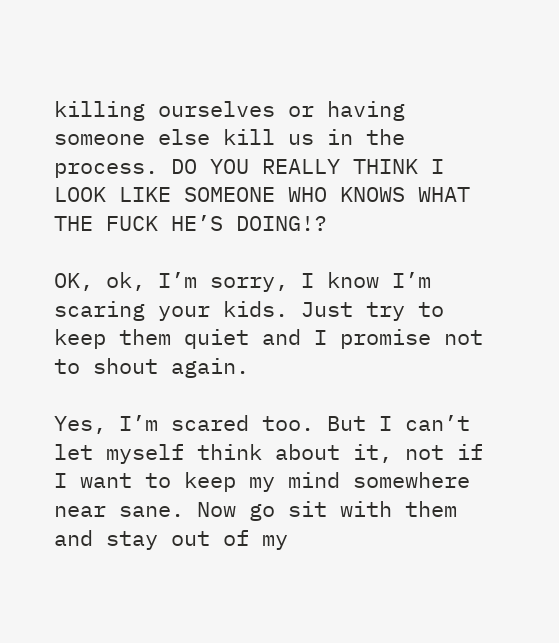killing ourselves or having someone else kill us in the process. DO YOU REALLY THINK I LOOK LIKE SOMEONE WHO KNOWS WHAT THE FUCK HE’S DOING!?

OK, ok, I’m sorry, I know I’m scaring your kids. Just try to keep them quiet and I promise not to shout again.

Yes, I’m scared too. But I can’t let myself think about it, not if I want to keep my mind somewhere near sane. Now go sit with them and stay out of my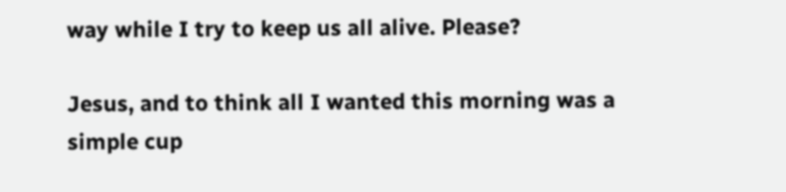way while I try to keep us all alive. Please?

Jesus, and to think all I wanted this morning was a simple cup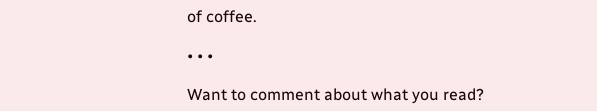of coffee.

• • •

Want to comment about what you read?